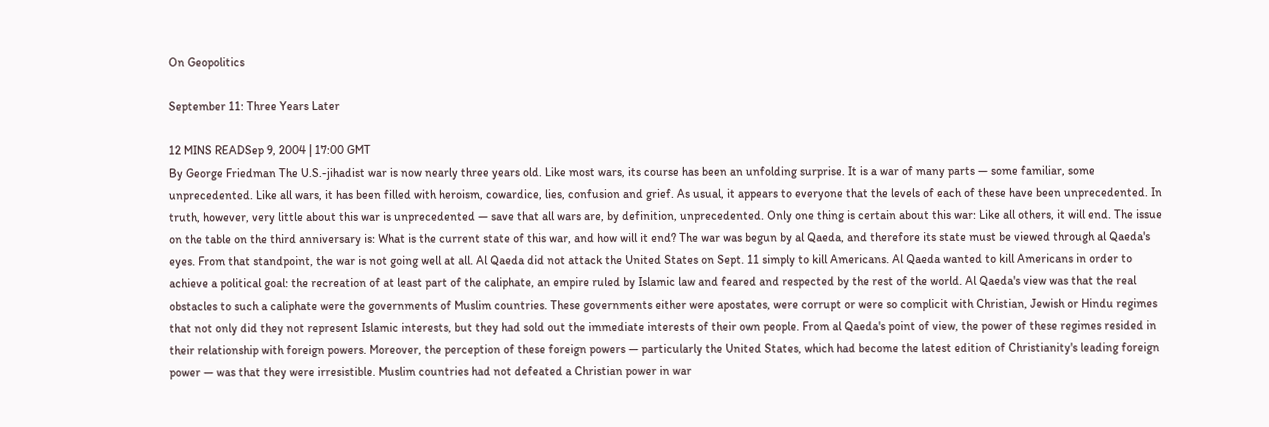On Geopolitics

September 11: Three Years Later

12 MINS READSep 9, 2004 | 17:00 GMT
By George Friedman The U.S.-jihadist war is now nearly three years old. Like most wars, its course has been an unfolding surprise. It is a war of many parts — some familiar, some unprecedented. Like all wars, it has been filled with heroism, cowardice, lies, confusion and grief. As usual, it appears to everyone that the levels of each of these have been unprecedented. In truth, however, very little about this war is unprecedented — save that all wars are, by definition, unprecedented. Only one thing is certain about this war: Like all others, it will end. The issue on the table on the third anniversary is: What is the current state of this war, and how will it end? The war was begun by al Qaeda, and therefore its state must be viewed through al Qaeda's eyes. From that standpoint, the war is not going well at all. Al Qaeda did not attack the United States on Sept. 11 simply to kill Americans. Al Qaeda wanted to kill Americans in order to achieve a political goal: the recreation of at least part of the caliphate, an empire ruled by Islamic law and feared and respected by the rest of the world. Al Qaeda's view was that the real obstacles to such a caliphate were the governments of Muslim countries. These governments either were apostates, were corrupt or were so complicit with Christian, Jewish or Hindu regimes that not only did they not represent Islamic interests, but they had sold out the immediate interests of their own people. From al Qaeda's point of view, the power of these regimes resided in their relationship with foreign powers. Moreover, the perception of these foreign powers — particularly the United States, which had become the latest edition of Christianity's leading foreign power — was that they were irresistible. Muslim countries had not defeated a Christian power in war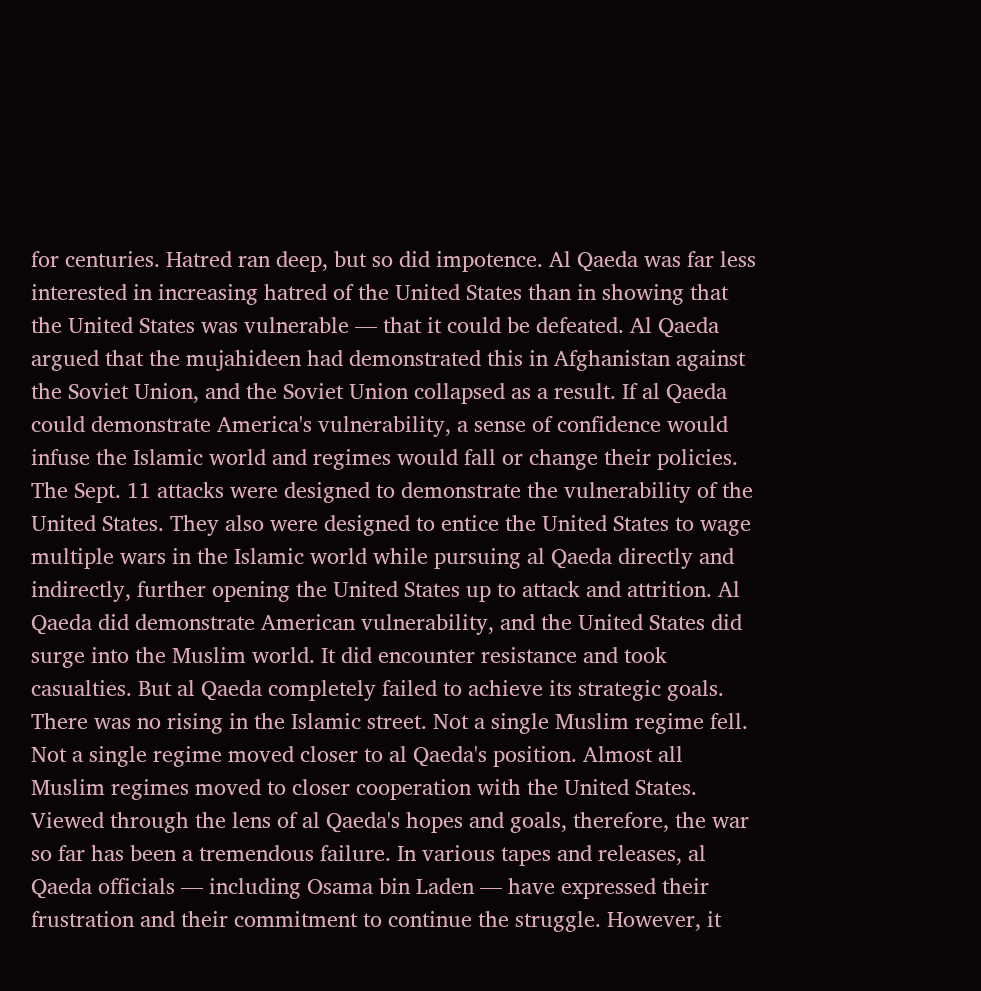for centuries. Hatred ran deep, but so did impotence. Al Qaeda was far less interested in increasing hatred of the United States than in showing that the United States was vulnerable — that it could be defeated. Al Qaeda argued that the mujahideen had demonstrated this in Afghanistan against the Soviet Union, and the Soviet Union collapsed as a result. If al Qaeda could demonstrate America's vulnerability, a sense of confidence would infuse the Islamic world and regimes would fall or change their policies. The Sept. 11 attacks were designed to demonstrate the vulnerability of the United States. They also were designed to entice the United States to wage multiple wars in the Islamic world while pursuing al Qaeda directly and indirectly, further opening the United States up to attack and attrition. Al Qaeda did demonstrate American vulnerability, and the United States did surge into the Muslim world. It did encounter resistance and took casualties. But al Qaeda completely failed to achieve its strategic goals. There was no rising in the Islamic street. Not a single Muslim regime fell. Not a single regime moved closer to al Qaeda's position. Almost all Muslim regimes moved to closer cooperation with the United States. Viewed through the lens of al Qaeda's hopes and goals, therefore, the war so far has been a tremendous failure. In various tapes and releases, al Qaeda officials — including Osama bin Laden — have expressed their frustration and their commitment to continue the struggle. However, it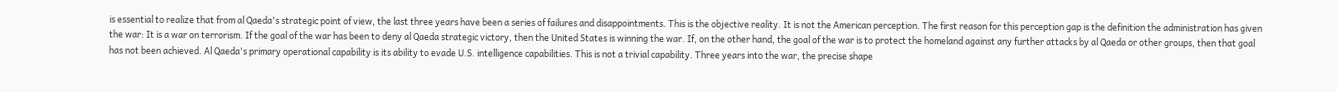is essential to realize that from al Qaeda's strategic point of view, the last three years have been a series of failures and disappointments. This is the objective reality. It is not the American perception. The first reason for this perception gap is the definition the administration has given the war: It is a war on terrorism. If the goal of the war has been to deny al Qaeda strategic victory, then the United States is winning the war. If, on the other hand, the goal of the war is to protect the homeland against any further attacks by al Qaeda or other groups, then that goal has not been achieved. Al Qaeda's primary operational capability is its ability to evade U.S. intelligence capabilities. This is not a trivial capability. Three years into the war, the precise shape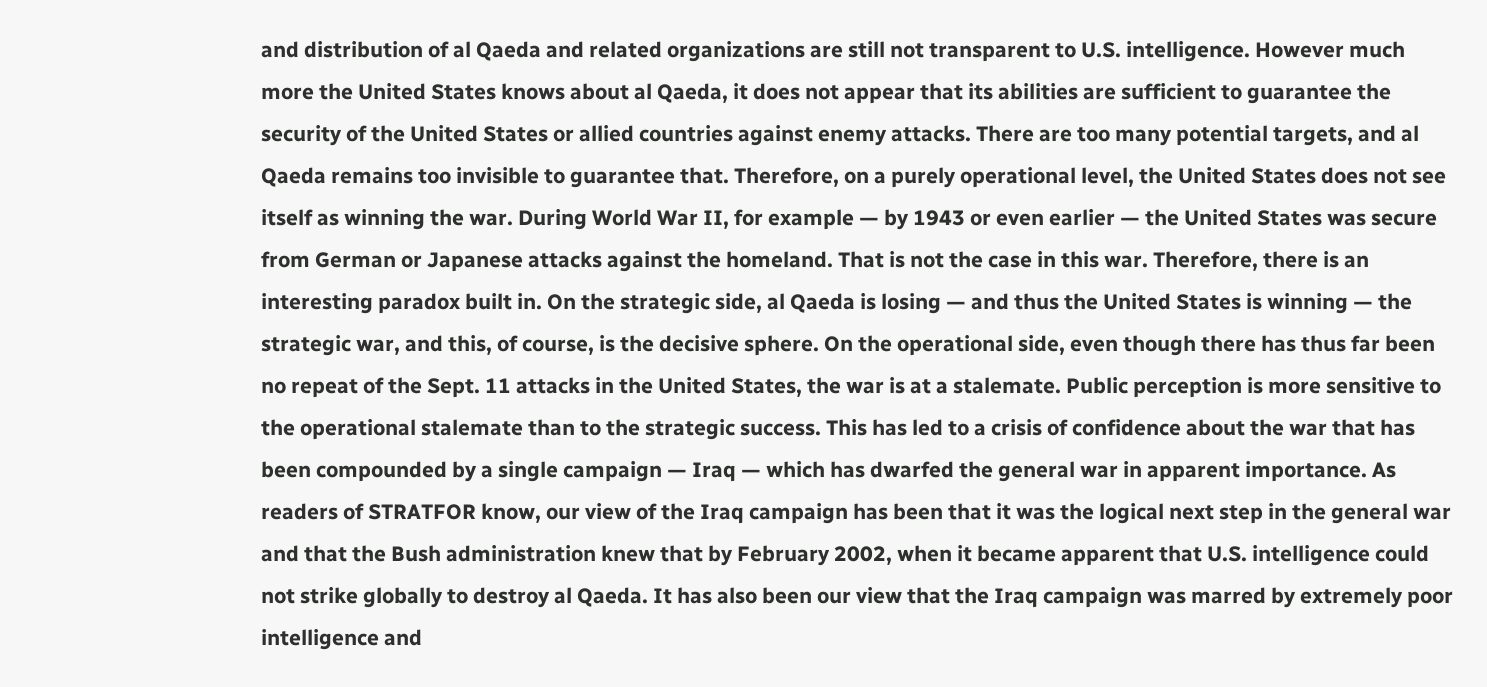and distribution of al Qaeda and related organizations are still not transparent to U.S. intelligence. However much more the United States knows about al Qaeda, it does not appear that its abilities are sufficient to guarantee the security of the United States or allied countries against enemy attacks. There are too many potential targets, and al Qaeda remains too invisible to guarantee that. Therefore, on a purely operational level, the United States does not see itself as winning the war. During World War II, for example — by 1943 or even earlier — the United States was secure from German or Japanese attacks against the homeland. That is not the case in this war. Therefore, there is an interesting paradox built in. On the strategic side, al Qaeda is losing — and thus the United States is winning — the strategic war, and this, of course, is the decisive sphere. On the operational side, even though there has thus far been no repeat of the Sept. 11 attacks in the United States, the war is at a stalemate. Public perception is more sensitive to the operational stalemate than to the strategic success. This has led to a crisis of confidence about the war that has been compounded by a single campaign — Iraq — which has dwarfed the general war in apparent importance. As readers of STRATFOR know, our view of the Iraq campaign has been that it was the logical next step in the general war and that the Bush administration knew that by February 2002, when it became apparent that U.S. intelligence could not strike globally to destroy al Qaeda. It has also been our view that the Iraq campaign was marred by extremely poor intelligence and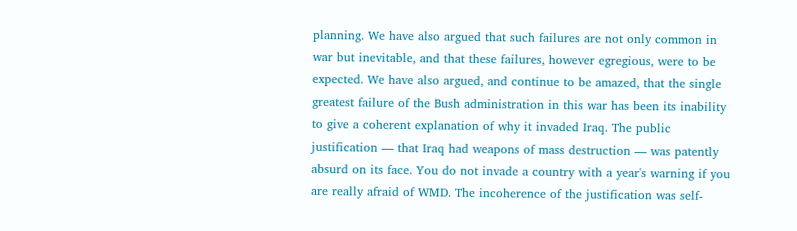planning. We have also argued that such failures are not only common in war but inevitable, and that these failures, however egregious, were to be expected. We have also argued, and continue to be amazed, that the single greatest failure of the Bush administration in this war has been its inability to give a coherent explanation of why it invaded Iraq. The public justification — that Iraq had weapons of mass destruction — was patently absurd on its face. You do not invade a country with a year's warning if you are really afraid of WMD. The incoherence of the justification was self-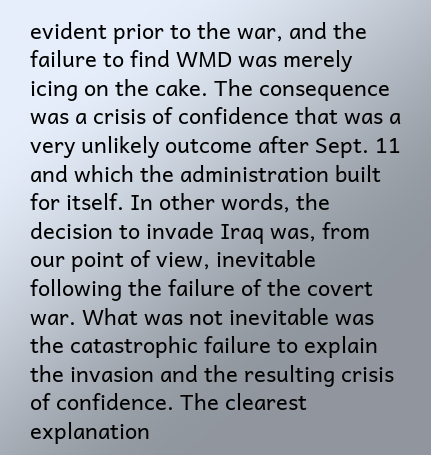evident prior to the war, and the failure to find WMD was merely icing on the cake. The consequence was a crisis of confidence that was a very unlikely outcome after Sept. 11 and which the administration built for itself. In other words, the decision to invade Iraq was, from our point of view, inevitable following the failure of the covert war. What was not inevitable was the catastrophic failure to explain the invasion and the resulting crisis of confidence. The clearest explanation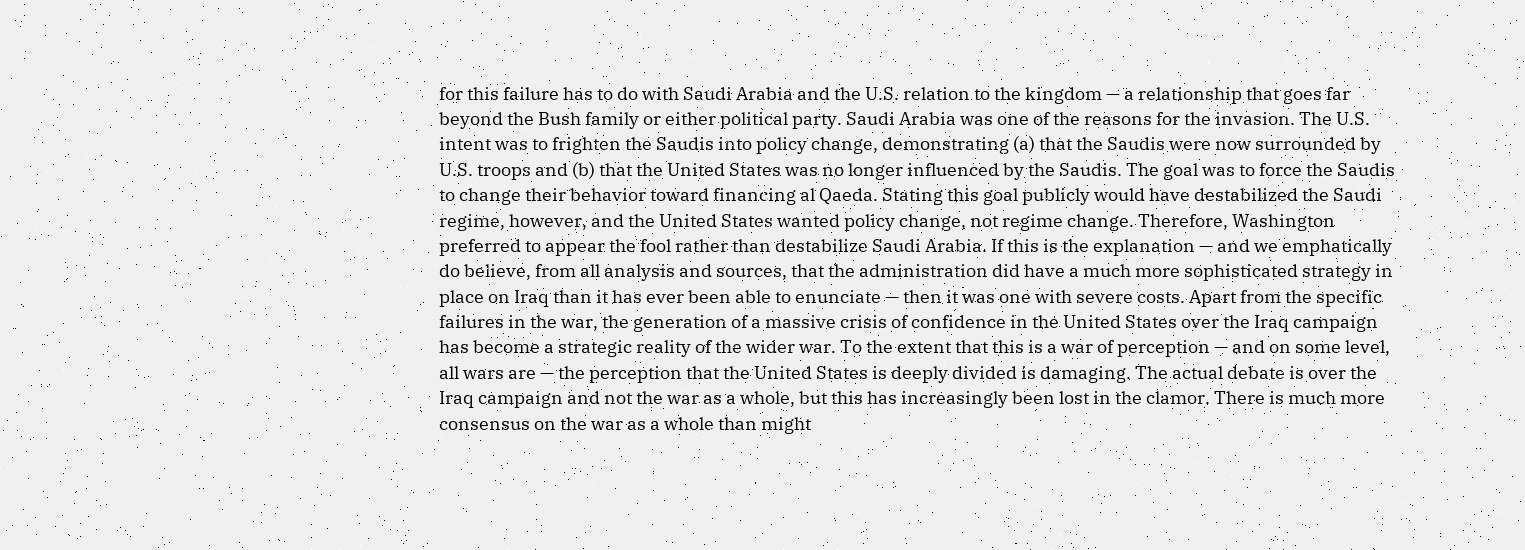for this failure has to do with Saudi Arabia and the U.S. relation to the kingdom — a relationship that goes far beyond the Bush family or either political party. Saudi Arabia was one of the reasons for the invasion. The U.S. intent was to frighten the Saudis into policy change, demonstrating (a) that the Saudis were now surrounded by U.S. troops and (b) that the United States was no longer influenced by the Saudis. The goal was to force the Saudis to change their behavior toward financing al Qaeda. Stating this goal publicly would have destabilized the Saudi regime, however, and the United States wanted policy change, not regime change. Therefore, Washington preferred to appear the fool rather than destabilize Saudi Arabia. If this is the explanation — and we emphatically do believe, from all analysis and sources, that the administration did have a much more sophisticated strategy in place on Iraq than it has ever been able to enunciate — then it was one with severe costs. Apart from the specific failures in the war, the generation of a massive crisis of confidence in the United States over the Iraq campaign has become a strategic reality of the wider war. To the extent that this is a war of perception — and on some level, all wars are — the perception that the United States is deeply divided is damaging. The actual debate is over the Iraq campaign and not the war as a whole, but this has increasingly been lost in the clamor. There is much more consensus on the war as a whole than might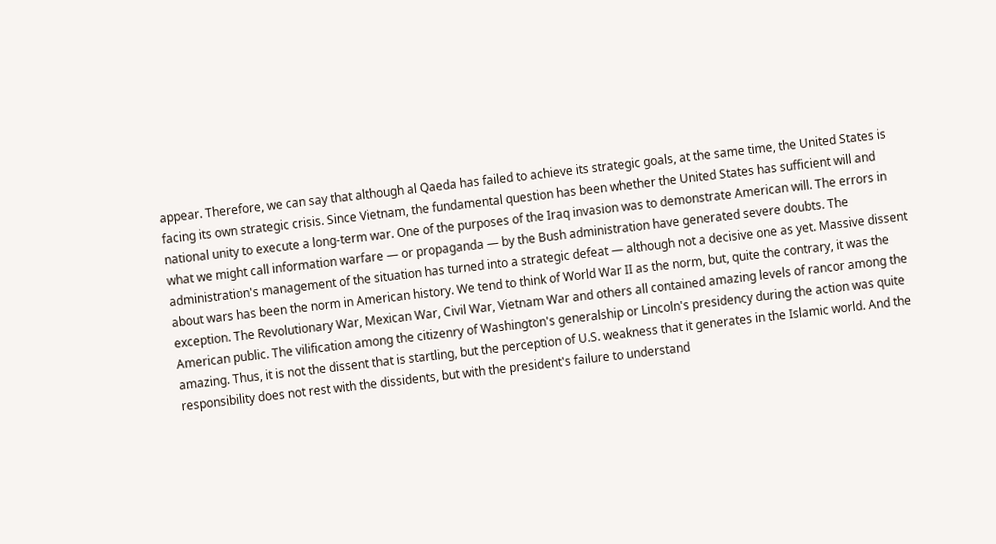appear. Therefore, we can say that although al Qaeda has failed to achieve its strategic goals, at the same time, the United States is facing its own strategic crisis. Since Vietnam, the fundamental question has been whether the United States has sufficient will and national unity to execute a long-term war. One of the purposes of the Iraq invasion was to demonstrate American will. The errors in what we might call information warfare — or propaganda — by the Bush administration have generated severe doubts. The administration's management of the situation has turned into a strategic defeat — although not a decisive one as yet. Massive dissent about wars has been the norm in American history. We tend to think of World War II as the norm, but, quite the contrary, it was the exception. The Revolutionary War, Mexican War, Civil War, Vietnam War and others all contained amazing levels of rancor among the American public. The vilification among the citizenry of Washington's generalship or Lincoln's presidency during the action was quite amazing. Thus, it is not the dissent that is startling, but the perception of U.S. weakness that it generates in the Islamic world. And the responsibility does not rest with the dissidents, but with the president's failure to understand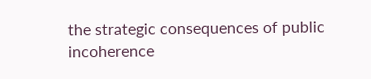the strategic consequences of public incoherence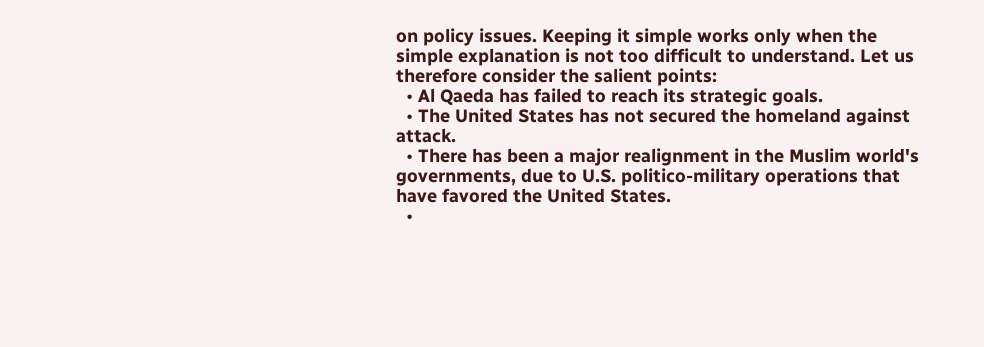on policy issues. Keeping it simple works only when the simple explanation is not too difficult to understand. Let us therefore consider the salient points:
  • Al Qaeda has failed to reach its strategic goals.
  • The United States has not secured the homeland against attack.
  • There has been a major realignment in the Muslim world's governments, due to U.S. politico-military operations that have favored the United States.
  •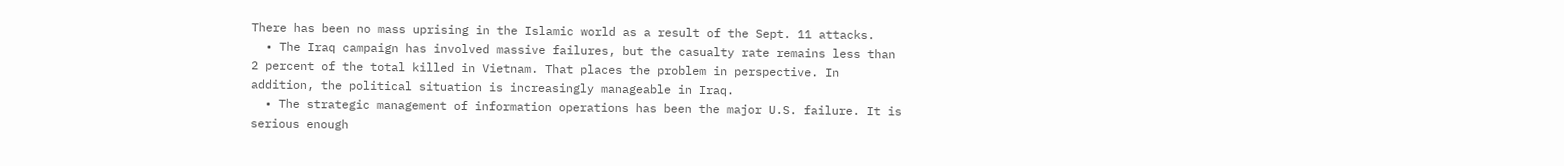There has been no mass uprising in the Islamic world as a result of the Sept. 11 attacks.
  • The Iraq campaign has involved massive failures, but the casualty rate remains less than 2 percent of the total killed in Vietnam. That places the problem in perspective. In addition, the political situation is increasingly manageable in Iraq.
  • The strategic management of information operations has been the major U.S. failure. It is serious enough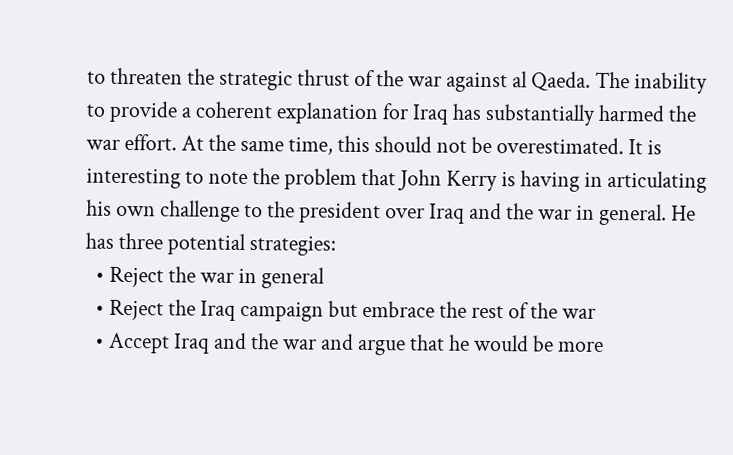to threaten the strategic thrust of the war against al Qaeda. The inability to provide a coherent explanation for Iraq has substantially harmed the war effort. At the same time, this should not be overestimated. It is interesting to note the problem that John Kerry is having in articulating his own challenge to the president over Iraq and the war in general. He has three potential strategies:
  • Reject the war in general
  • Reject the Iraq campaign but embrace the rest of the war
  • Accept Iraq and the war and argue that he would be more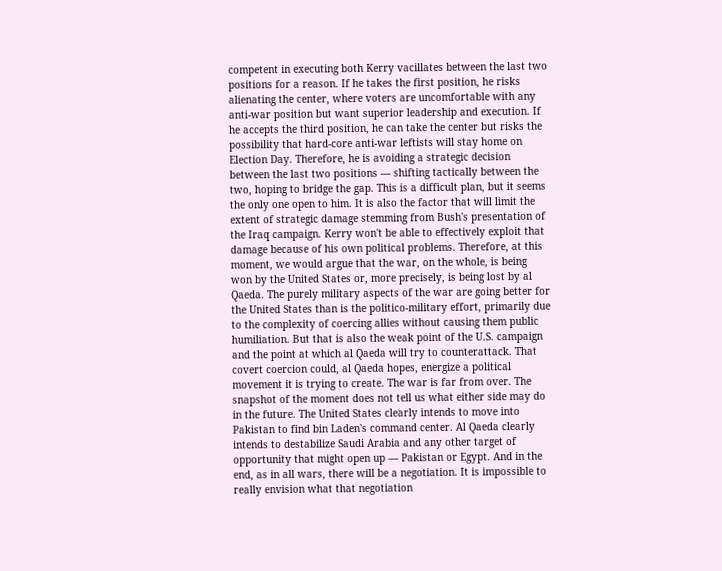competent in executing both Kerry vacillates between the last two positions for a reason. If he takes the first position, he risks alienating the center, where voters are uncomfortable with any anti-war position but want superior leadership and execution. If he accepts the third position, he can take the center but risks the possibility that hard-core anti-war leftists will stay home on Election Day. Therefore, he is avoiding a strategic decision between the last two positions — shifting tactically between the two, hoping to bridge the gap. This is a difficult plan, but it seems the only one open to him. It is also the factor that will limit the extent of strategic damage stemming from Bush's presentation of the Iraq campaign. Kerry won't be able to effectively exploit that damage because of his own political problems. Therefore, at this moment, we would argue that the war, on the whole, is being won by the United States or, more precisely, is being lost by al Qaeda. The purely military aspects of the war are going better for the United States than is the politico-military effort, primarily due to the complexity of coercing allies without causing them public humiliation. But that is also the weak point of the U.S. campaign and the point at which al Qaeda will try to counterattack. That covert coercion could, al Qaeda hopes, energize a political movement it is trying to create. The war is far from over. The snapshot of the moment does not tell us what either side may do in the future. The United States clearly intends to move into Pakistan to find bin Laden's command center. Al Qaeda clearly intends to destabilize Saudi Arabia and any other target of opportunity that might open up — Pakistan or Egypt. And in the end, as in all wars, there will be a negotiation. It is impossible to really envision what that negotiation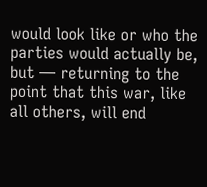would look like or who the parties would actually be, but — returning to the point that this war, like all others, will end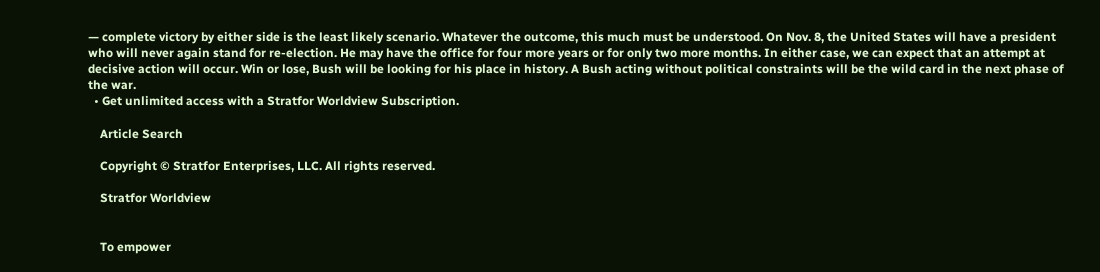— complete victory by either side is the least likely scenario. Whatever the outcome, this much must be understood. On Nov. 8, the United States will have a president who will never again stand for re-election. He may have the office for four more years or for only two more months. In either case, we can expect that an attempt at decisive action will occur. Win or lose, Bush will be looking for his place in history. A Bush acting without political constraints will be the wild card in the next phase of the war.
  • Get unlimited access with a Stratfor Worldview Subscription.

    Article Search

    Copyright © Stratfor Enterprises, LLC. All rights reserved.

    Stratfor Worldview


    To empower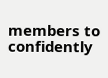members to confidently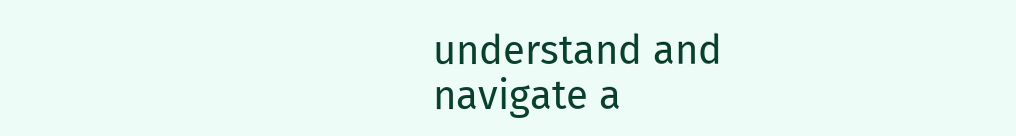understand and navigate a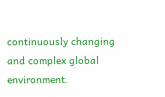continuously changing and complex global environment.